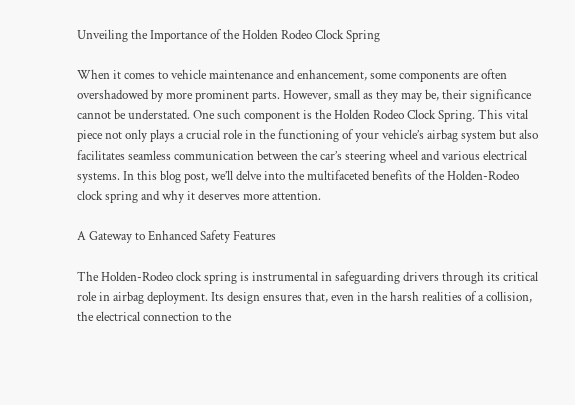Unveiling the Importance of the Holden Rodeo Clock Spring

When it comes to vehicle maintenance and enhancement, some components are often overshadowed by more prominent parts. However, small as they may be, their significance cannot be understated. One such component is the Holden Rodeo Clock Spring. This vital piece not only plays a crucial role in the functioning of your vehicle’s airbag system but also facilitates seamless communication between the car’s steering wheel and various electrical systems. In this blog post, we’ll delve into the multifaceted benefits of the Holden-Rodeo clock spring and why it deserves more attention.

A Gateway to Enhanced Safety Features

The Holden-Rodeo clock spring is instrumental in safeguarding drivers through its critical role in airbag deployment. Its design ensures that, even in the harsh realities of a collision, the electrical connection to the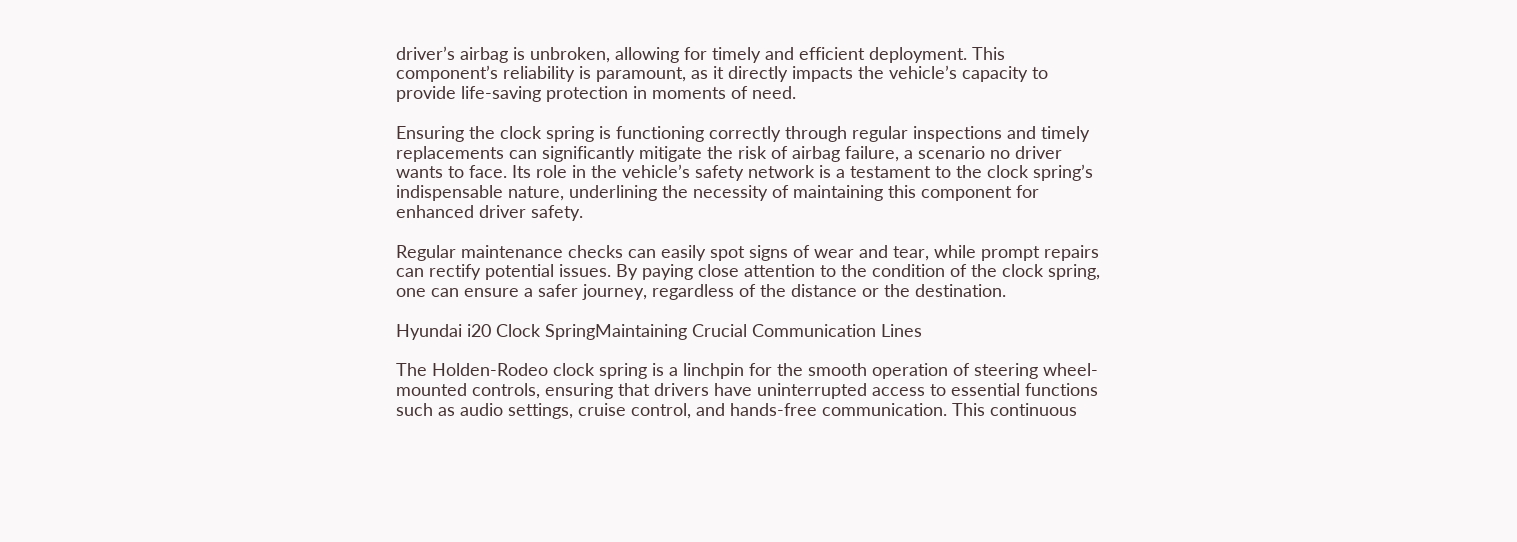driver’s airbag is unbroken, allowing for timely and efficient deployment. This component’s reliability is paramount, as it directly impacts the vehicle’s capacity to provide life-saving protection in moments of need.

Ensuring the clock spring is functioning correctly through regular inspections and timely replacements can significantly mitigate the risk of airbag failure, a scenario no driver wants to face. Its role in the vehicle’s safety network is a testament to the clock spring’s indispensable nature, underlining the necessity of maintaining this component for enhanced driver safety.

Regular maintenance checks can easily spot signs of wear and tear, while prompt repairs can rectify potential issues. By paying close attention to the condition of the clock spring, one can ensure a safer journey, regardless of the distance or the destination.

Hyundai i20 Clock SpringMaintaining Crucial Communication Lines

The Holden-Rodeo clock spring is a linchpin for the smooth operation of steering wheel-mounted controls, ensuring that drivers have uninterrupted access to essential functions such as audio settings, cruise control, and hands-free communication. This continuous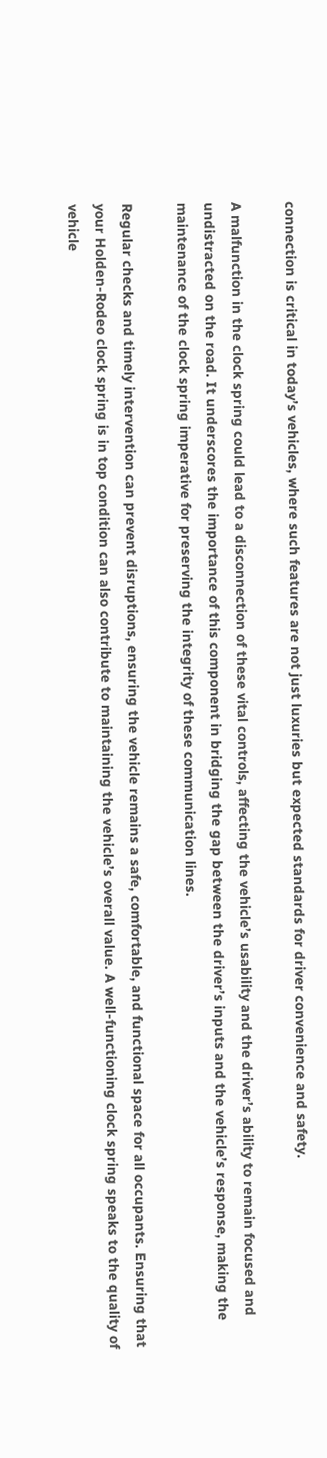connection is critical in today’s vehicles, where such features are not just luxuries but expected standards for driver convenience and safety.

A malfunction in the clock spring could lead to a disconnection of these vital controls, affecting the vehicle’s usability and the driver’s ability to remain focused and undistracted on the road. It underscores the importance of this component in bridging the gap between the driver’s inputs and the vehicle’s response, making the maintenance of the clock spring imperative for preserving the integrity of these communication lines.

Regular checks and timely intervention can prevent disruptions, ensuring the vehicle remains a safe, comfortable, and functional space for all occupants. Ensuring that your Holden-Rodeo clock spring is in top condition can also contribute to maintaining the vehicle’s overall value. A well-functioning clock spring speaks to the quality of vehicle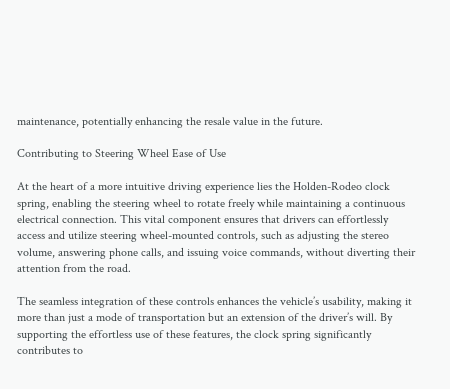maintenance, potentially enhancing the resale value in the future.

Contributing to Steering Wheel Ease of Use

At the heart of a more intuitive driving experience lies the Holden-Rodeo clock spring, enabling the steering wheel to rotate freely while maintaining a continuous electrical connection. This vital component ensures that drivers can effortlessly access and utilize steering wheel-mounted controls, such as adjusting the stereo volume, answering phone calls, and issuing voice commands, without diverting their attention from the road.

The seamless integration of these controls enhances the vehicle’s usability, making it more than just a mode of transportation but an extension of the driver’s will. By supporting the effortless use of these features, the clock spring significantly contributes to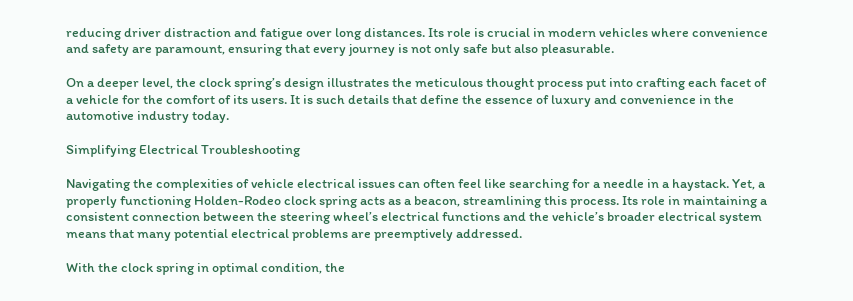reducing driver distraction and fatigue over long distances. Its role is crucial in modern vehicles where convenience and safety are paramount, ensuring that every journey is not only safe but also pleasurable.

On a deeper level, the clock spring’s design illustrates the meticulous thought process put into crafting each facet of a vehicle for the comfort of its users. It is such details that define the essence of luxury and convenience in the automotive industry today.

Simplifying Electrical Troubleshooting

Navigating the complexities of vehicle electrical issues can often feel like searching for a needle in a haystack. Yet, a properly functioning Holden-Rodeo clock spring acts as a beacon, streamlining this process. Its role in maintaining a consistent connection between the steering wheel’s electrical functions and the vehicle’s broader electrical system means that many potential electrical problems are preemptively addressed.

With the clock spring in optimal condition, the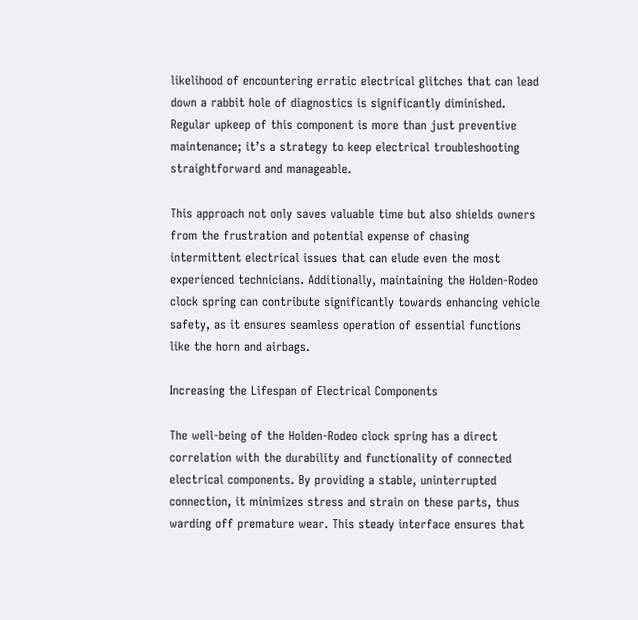likelihood of encountering erratic electrical glitches that can lead down a rabbit hole of diagnostics is significantly diminished. Regular upkeep of this component is more than just preventive maintenance; it’s a strategy to keep electrical troubleshooting straightforward and manageable.

This approach not only saves valuable time but also shields owners from the frustration and potential expense of chasing intermittent electrical issues that can elude even the most experienced technicians. Additionally, maintaining the Holden-Rodeo clock spring can contribute significantly towards enhancing vehicle safety, as it ensures seamless operation of essential functions like the horn and airbags.

Increasing the Lifespan of Electrical Components

The well-being of the Holden-Rodeo clock spring has a direct correlation with the durability and functionality of connected electrical components. By providing a stable, uninterrupted connection, it minimizes stress and strain on these parts, thus warding off premature wear. This steady interface ensures that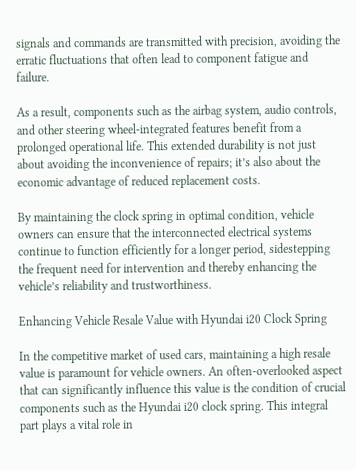signals and commands are transmitted with precision, avoiding the erratic fluctuations that often lead to component fatigue and failure.

As a result, components such as the airbag system, audio controls, and other steering wheel-integrated features benefit from a prolonged operational life. This extended durability is not just about avoiding the inconvenience of repairs; it’s also about the economic advantage of reduced replacement costs.

By maintaining the clock spring in optimal condition, vehicle owners can ensure that the interconnected electrical systems continue to function efficiently for a longer period, sidestepping the frequent need for intervention and thereby enhancing the vehicle’s reliability and trustworthiness.

Enhancing Vehicle Resale Value with Hyundai i20 Clock Spring

In the competitive market of used cars, maintaining a high resale value is paramount for vehicle owners. An often-overlooked aspect that can significantly influence this value is the condition of crucial components such as the Hyundai i20 clock spring. This integral part plays a vital role in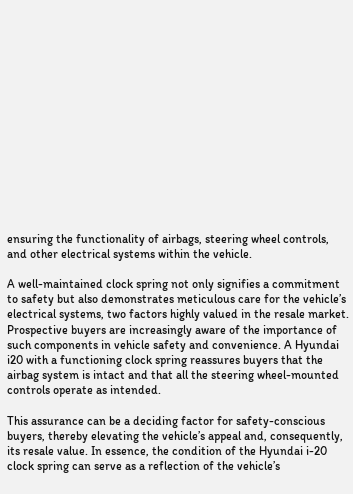ensuring the functionality of airbags, steering wheel controls, and other electrical systems within the vehicle.

A well-maintained clock spring not only signifies a commitment to safety but also demonstrates meticulous care for the vehicle’s electrical systems, two factors highly valued in the resale market. Prospective buyers are increasingly aware of the importance of such components in vehicle safety and convenience. A Hyundai i20 with a functioning clock spring reassures buyers that the airbag system is intact and that all the steering wheel-mounted controls operate as intended.

This assurance can be a deciding factor for safety-conscious buyers, thereby elevating the vehicle’s appeal and, consequently, its resale value. In essence, the condition of the Hyundai i-20 clock spring can serve as a reflection of the vehicle’s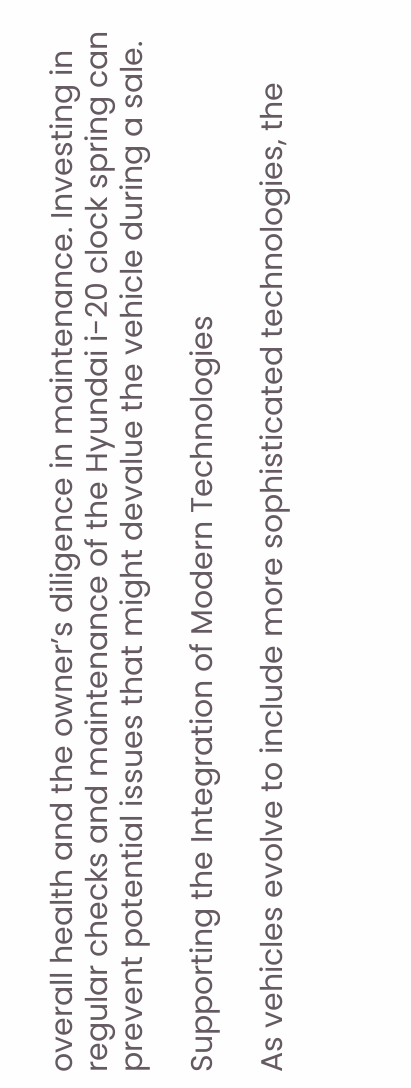overall health and the owner’s diligence in maintenance. Investing in regular checks and maintenance of the Hyundai i-20 clock spring can prevent potential issues that might devalue the vehicle during a sale.

Supporting the Integration of Modern Technologies

As vehicles evolve to include more sophisticated technologies, the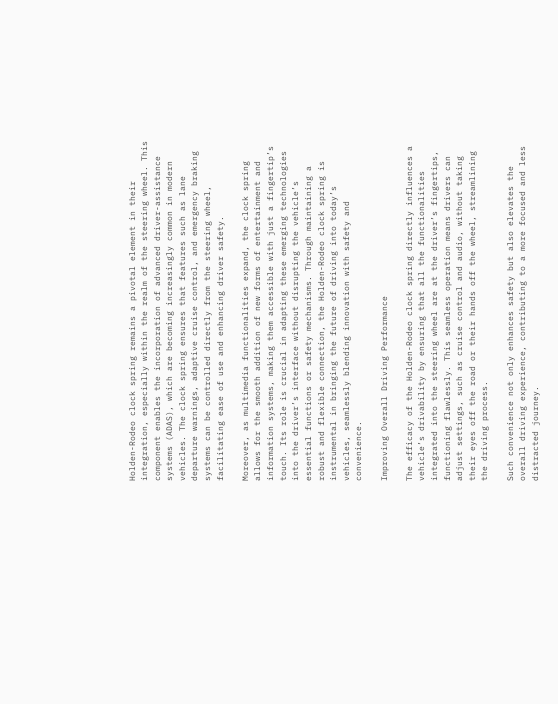Holden-Rodeo clock spring remains a pivotal element in their integration, especially within the realm of the steering wheel. This component enables the incorporation of advanced driver-assistance systems (ADAS), which are becoming increasingly common in modern vehicles. The clock spring ensures that features such as lane departure warnings, adaptive cruise control, and emergency braking systems can be controlled directly from the steering wheel, facilitating ease of use and enhancing driver safety.

Moreover, as multimedia functionalities expand, the clock spring allows for the smooth addition of new forms of entertainment and information systems, making them accessible with just a fingertip’s touch. Its role is crucial in adapting these emerging technologies into the driver’s interface without disrupting the vehicle’s essential functions or safety mechanisms. Through maintaining a robust and flexible connection, the Holden-Rodeo clock spring is instrumental in bringing the future of driving into today’s vehicles, seamlessly blending innovation with safety and convenience.

Improving Overall Driving Performance

The efficacy of the Holden-Rodeo clock spring directly influences a vehicle’s drivability by ensuring that all the functionalities integrated into the steering wheel are at the driver’s fingertips, functioning flawlessly. This seamless operation means drivers can adjust settings, such as cruise control and audio, without taking their eyes off the road or their hands off the wheel, streamlining the driving process.

Such convenience not only enhances safety but also elevates the overall driving experience, contributing to a more focused and less distracted journey.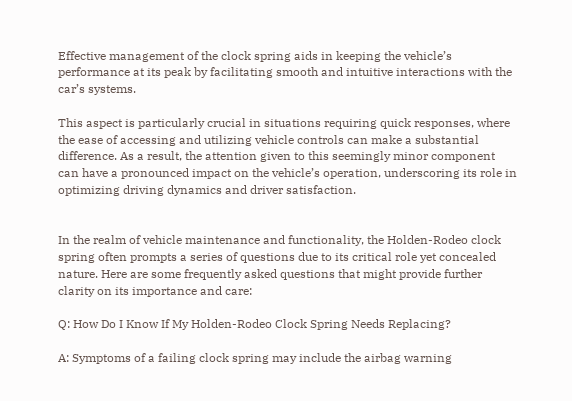Effective management of the clock spring aids in keeping the vehicle’s performance at its peak by facilitating smooth and intuitive interactions with the car’s systems.

This aspect is particularly crucial in situations requiring quick responses, where the ease of accessing and utilizing vehicle controls can make a substantial difference. As a result, the attention given to this seemingly minor component can have a pronounced impact on the vehicle’s operation, underscoring its role in optimizing driving dynamics and driver satisfaction.


In the realm of vehicle maintenance and functionality, the Holden-Rodeo clock spring often prompts a series of questions due to its critical role yet concealed nature. Here are some frequently asked questions that might provide further clarity on its importance and care:

Q: How Do I Know If My Holden-Rodeo Clock Spring Needs Replacing?

A: Symptoms of a failing clock spring may include the airbag warning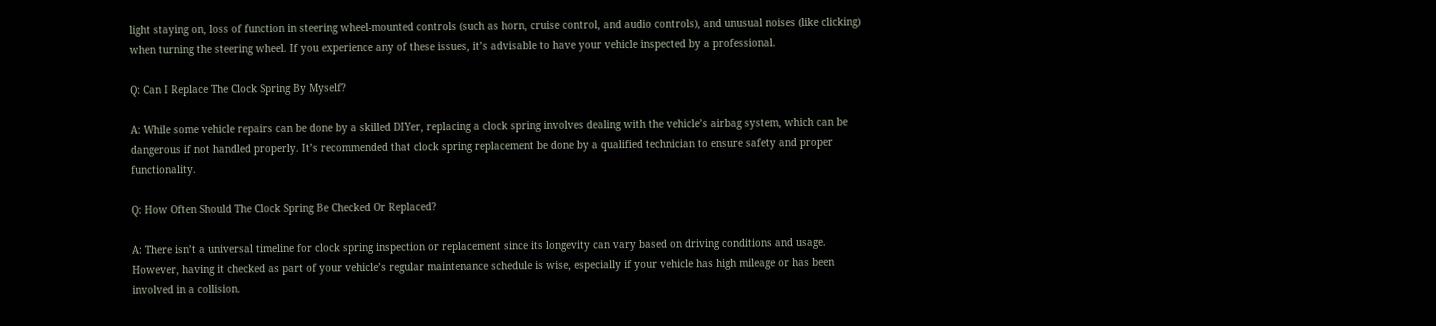light staying on, loss of function in steering wheel-mounted controls (such as horn, cruise control, and audio controls), and unusual noises (like clicking) when turning the steering wheel. If you experience any of these issues, it’s advisable to have your vehicle inspected by a professional.

Q: Can I Replace The Clock Spring By Myself?

A: While some vehicle repairs can be done by a skilled DIYer, replacing a clock spring involves dealing with the vehicle’s airbag system, which can be dangerous if not handled properly. It’s recommended that clock spring replacement be done by a qualified technician to ensure safety and proper functionality.

Q: How Often Should The Clock Spring Be Checked Or Replaced?

A: There isn’t a universal timeline for clock spring inspection or replacement since its longevity can vary based on driving conditions and usage. However, having it checked as part of your vehicle’s regular maintenance schedule is wise, especially if your vehicle has high mileage or has been involved in a collision.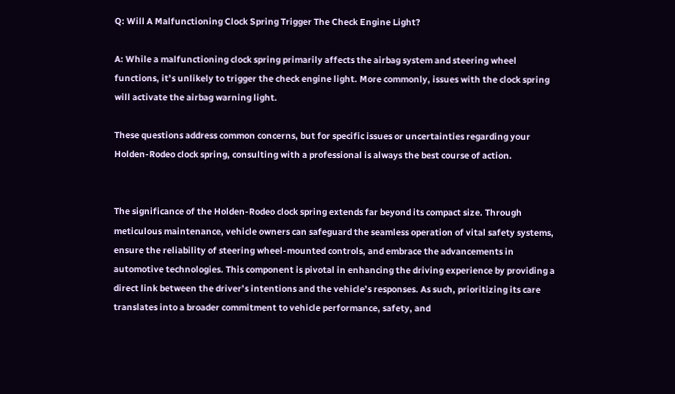Q: Will A Malfunctioning Clock Spring Trigger The Check Engine Light?

A: While a malfunctioning clock spring primarily affects the airbag system and steering wheel functions, it’s unlikely to trigger the check engine light. More commonly, issues with the clock spring will activate the airbag warning light.

These questions address common concerns, but for specific issues or uncertainties regarding your Holden-Rodeo clock spring, consulting with a professional is always the best course of action.


The significance of the Holden-Rodeo clock spring extends far beyond its compact size. Through meticulous maintenance, vehicle owners can safeguard the seamless operation of vital safety systems, ensure the reliability of steering wheel-mounted controls, and embrace the advancements in automotive technologies. This component is pivotal in enhancing the driving experience by providing a direct link between the driver’s intentions and the vehicle’s responses. As such, prioritizing its care translates into a broader commitment to vehicle performance, safety, and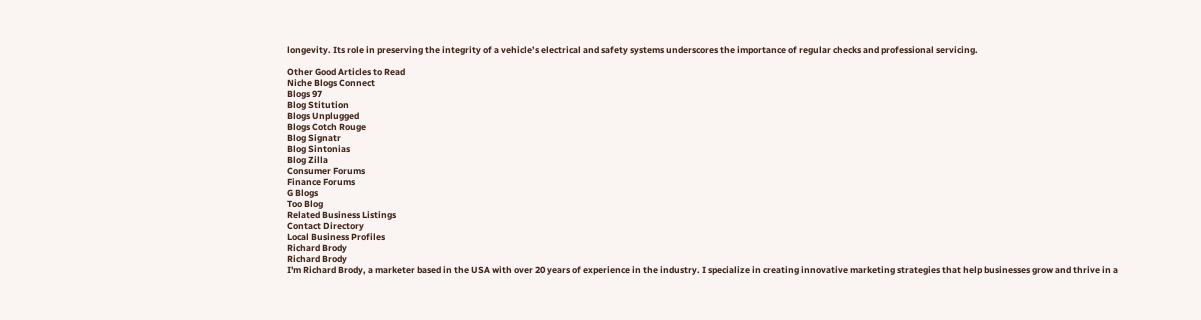longevity. Its role in preserving the integrity of a vehicle’s electrical and safety systems underscores the importance of regular checks and professional servicing.

Other Good Articles to Read
Niche Blogs Connect
Blogs 97
Blog Stitution
Blogs Unplugged
Blogs Cotch Rouge
Blog Signatr
Blog Sintonias
Blog Zilla
Consumer Forums
Finance Forums
G Blogs
Too Blog
Related Business Listings
Contact Directory
Local Business Profiles
Richard Brody
Richard Brody
I'm Richard Brody, a marketer based in the USA with over 20 years of experience in the industry. I specialize in creating innovative marketing strategies that help businesses grow and thrive in a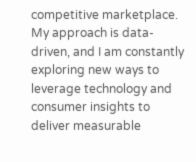competitive marketplace. My approach is data-driven, and I am constantly exploring new ways to leverage technology and consumer insights to deliver measurable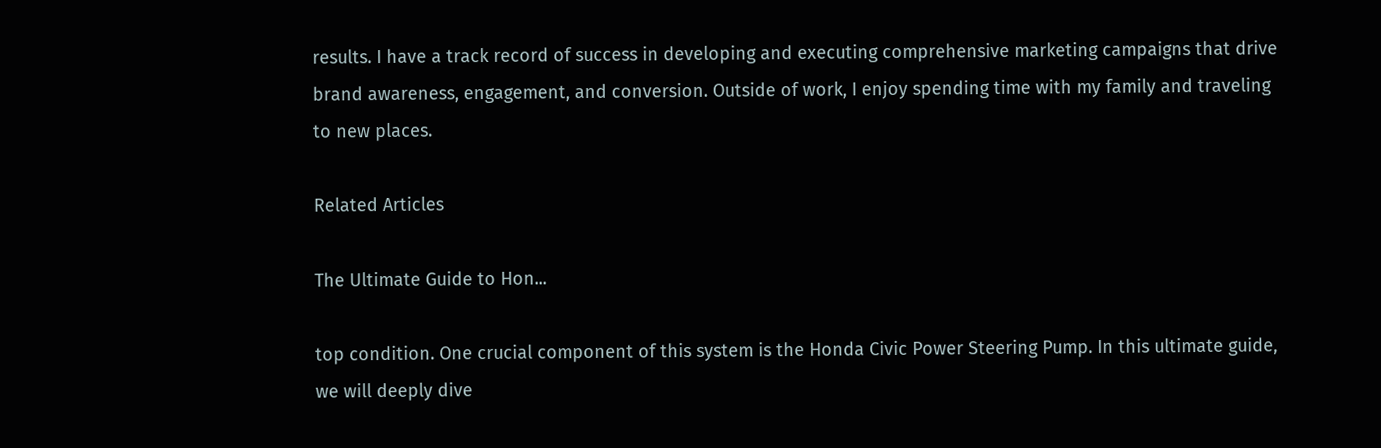results. I have a track record of success in developing and executing comprehensive marketing campaigns that drive brand awareness, engagement, and conversion. Outside of work, I enjoy spending time with my family and traveling to new places.

Related Articles

The Ultimate Guide to Hon...

top condition. One crucial component of this system is the Honda Civic Power Steering Pump. In this ultimate guide, we will deeply dive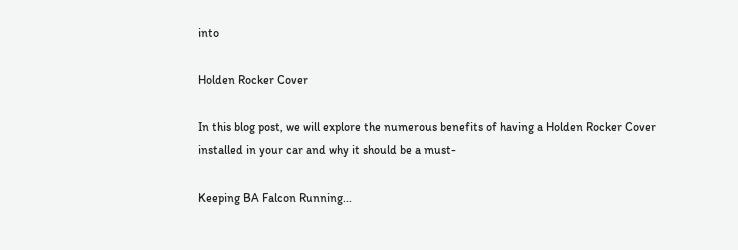into

Holden Rocker Cover

In this blog post, we will explore the numerous benefits of having a Holden Rocker Cover installed in your car and why it should be a must-

Keeping BA Falcon Running...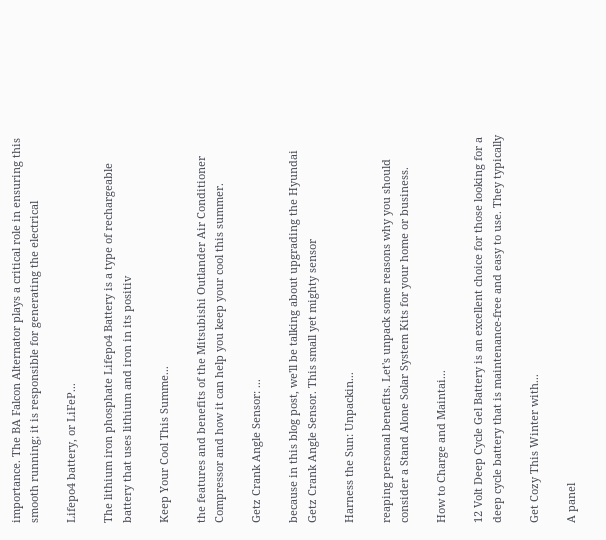importance. The BA Falcon Alternator plays a critical role in ensuring this smooth running; it is responsible for generating the electrical

Lifepo4 battery, or LiFeP...

The lithium iron phosphate Lifepo4 Battery is a type of rechargeable battery that uses lithium and iron in its positiv

Keep Your Cool This Summe...

the features and benefits of the Mitsubishi Outlander Air Conditioner Compressor and how it can help you keep your cool this summer.

Getz Crank Angle Sensor: ...

because in this blog post, we'll be talking about upgrading the Hyundai Getz Crank Angle Sensor. This small yet mighty sensor

Harness the Sun: Unpackin...

reaping personal benefits. Let's unpack some reasons why you should consider a Stand Alone Solar System Kits for your home or business.

How to Charge and Maintai...

12 Volt Deep Cycle Gel Battery is an excellent choice for those looking for a deep cycle battery that is maintenance-free and easy to use. They typically

Get Cozy This Winter with...

A panel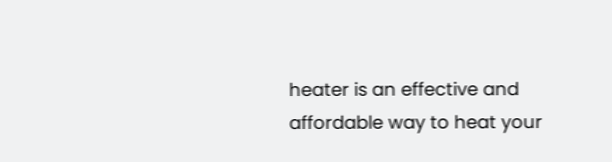heater is an effective and affordable way to heat your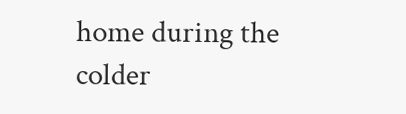home during the colder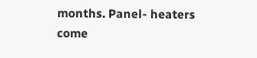months. Panel- heaters come